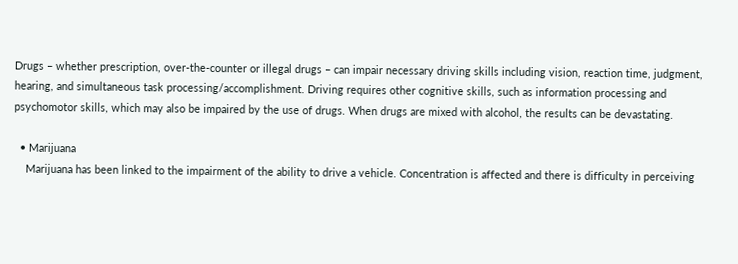Drugs – whether prescription, over-the-counter or illegal drugs – can impair necessary driving skills including vision, reaction time, judgment, hearing, and simultaneous task processing/accomplishment. Driving requires other cognitive skills, such as information processing and psychomotor skills, which may also be impaired by the use of drugs. When drugs are mixed with alcohol, the results can be devastating.

  • Marijuana
    Marijuana has been linked to the impairment of the ability to drive a vehicle. Concentration is affected and there is difficulty in perceiving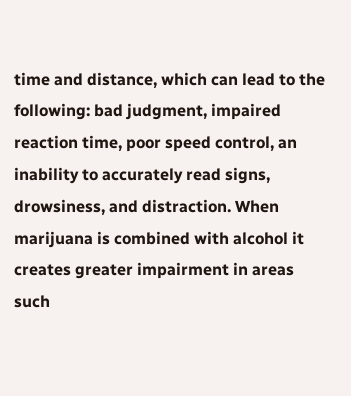time and distance, which can lead to the following: bad judgment, impaired reaction time, poor speed control, an inability to accurately read signs, drowsiness, and distraction. When marijuana is combined with alcohol it creates greater impairment in areas such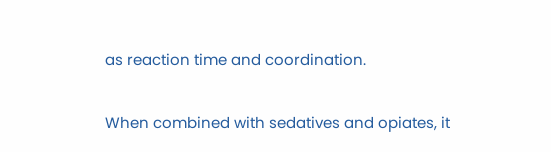as reaction time and coordination.

When combined with sedatives and opiates, it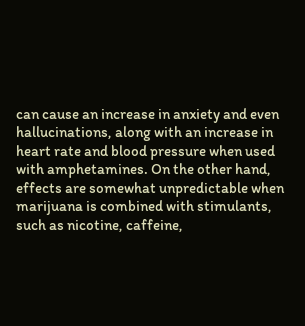can cause an increase in anxiety and even hallucinations, along with an increase in heart rate and blood pressure when used with amphetamines. On the other hand, effects are somewhat unpredictable when marijuana is combined with stimulants, such as nicotine, caffeine,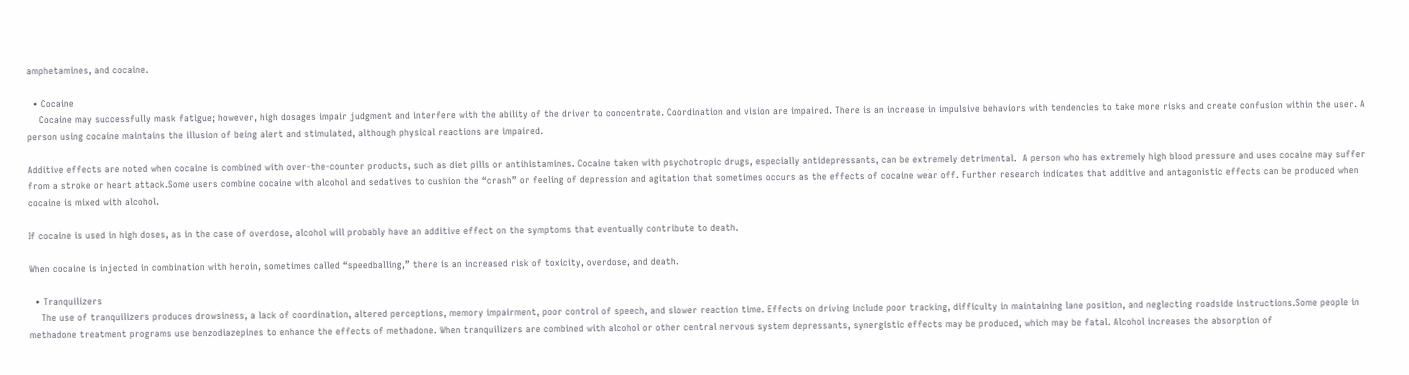amphetamines, and cocaine.

  • Cocaine
    Cocaine may successfully mask fatigue; however, high dosages impair judgment and interfere with the ability of the driver to concentrate. Coordination and vision are impaired. There is an increase in impulsive behaviors with tendencies to take more risks and create confusion within the user. A person using cocaine maintains the illusion of being alert and stimulated, although physical reactions are impaired.

Additive effects are noted when cocaine is combined with over-the-counter products, such as diet pills or antihistamines. Cocaine taken with psychotropic drugs, especially antidepressants, can be extremely detrimental.  A person who has extremely high blood pressure and uses cocaine may suffer from a stroke or heart attack.Some users combine cocaine with alcohol and sedatives to cushion the “crash” or feeling of depression and agitation that sometimes occurs as the effects of cocaine wear off. Further research indicates that additive and antagonistic effects can be produced when cocaine is mixed with alcohol.

If cocaine is used in high doses, as in the case of overdose, alcohol will probably have an additive effect on the symptoms that eventually contribute to death.

When cocaine is injected in combination with heroin, sometimes called “speedballing,” there is an increased risk of toxicity, overdose, and death.

  • Tranquilizers
    The use of tranquilizers produces drowsiness, a lack of coordination, altered perceptions, memory impairment, poor control of speech, and slower reaction time. Effects on driving include poor tracking, difficulty in maintaining lane position, and neglecting roadside instructions.Some people in methadone treatment programs use benzodiazepines to enhance the effects of methadone. When tranquilizers are combined with alcohol or other central nervous system depressants, synergistic effects may be produced, which may be fatal. Alcohol increases the absorption of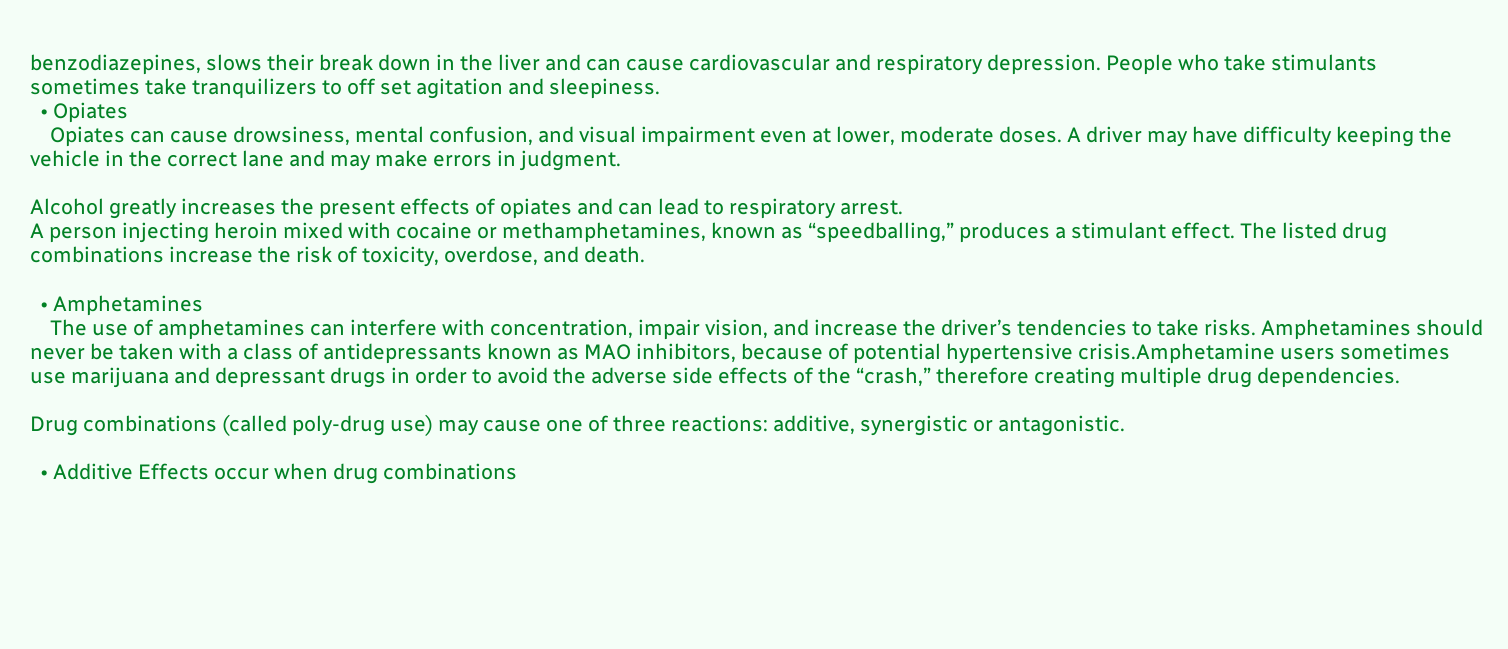benzodiazepines, slows their break down in the liver and can cause cardiovascular and respiratory depression. People who take stimulants sometimes take tranquilizers to off set agitation and sleepiness.
  • Opiates
    Opiates can cause drowsiness, mental confusion, and visual impairment even at lower, moderate doses. A driver may have difficulty keeping the vehicle in the correct lane and may make errors in judgment.

Alcohol greatly increases the present effects of opiates and can lead to respiratory arrest.
A person injecting heroin mixed with cocaine or methamphetamines, known as “speedballing,” produces a stimulant effect. The listed drug combinations increase the risk of toxicity, overdose, and death.

  • Amphetamines
    The use of amphetamines can interfere with concentration, impair vision, and increase the driver’s tendencies to take risks. Amphetamines should never be taken with a class of antidepressants known as MAO inhibitors, because of potential hypertensive crisis.Amphetamine users sometimes use marijuana and depressant drugs in order to avoid the adverse side effects of the “crash,” therefore creating multiple drug dependencies.

Drug combinations (called poly-drug use) may cause one of three reactions: additive, synergistic or antagonistic.

  • Additive Effects occur when drug combinations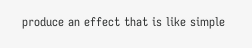produce an effect that is like simple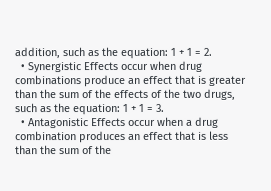addition, such as the equation: 1 + 1 = 2.
  • Synergistic Effects occur when drug combinations produce an effect that is greater than the sum of the effects of the two drugs, such as the equation: 1 + 1 = 3.
  • Antagonistic Effects occur when a drug combination produces an effect that is less than the sum of the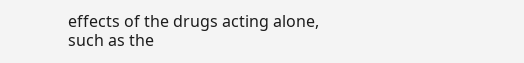effects of the drugs acting alone, such as the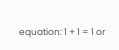equation: 1 + 1 = 1 or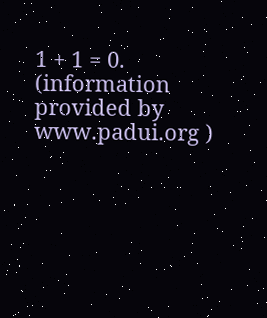1 + 1 = 0. (information provided by www.padui.org )